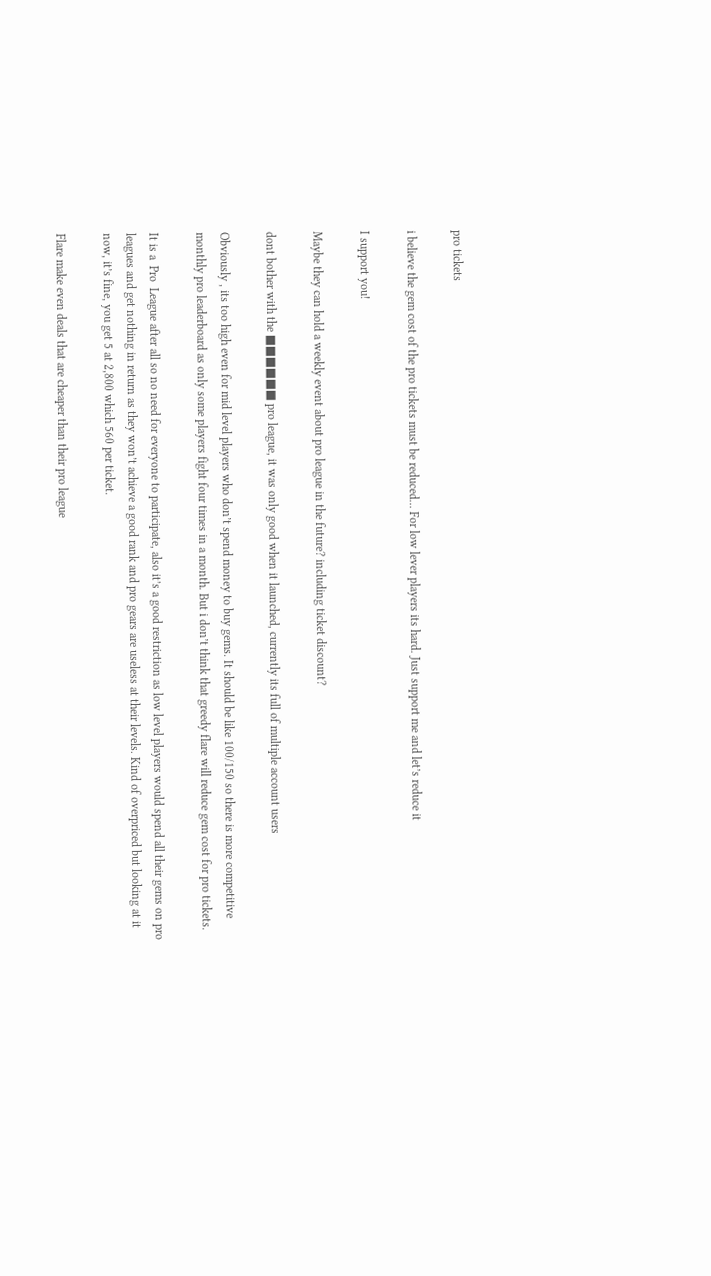pro tickets

i believe the gem cost of the pro tickets must be reduced… For low lever players its hard. Just support me and let’s reduce it

I support you!

Maybe they can hold a weekly event about pro league in the future? including ticket discount?

dont bother with the ■■■■■■ pro league, it was only good when it launched, currently its full of multiple account users

Obviously , its too high even for mid level players who don’t spend money to buy gems. It should be like 100/150 so there is more competitive monthly pro leaderboard as only some players fight four times in a month. But i don’t think that greedy flare will reduce gem cost for pro tickets.

It is a  Pro  League after all so no need for everyone to participate, also it’s a good restriction as low level players would spend all their gems on pro leagues and get nothing in return as they won’t achieve a good rank and pro gears are useless at their levels. Kind of overpriced but looking at it now, it’s fine, you get 5 at 2,800 which 560 per ticket.

Flare make even deals that are cheaper than their pro league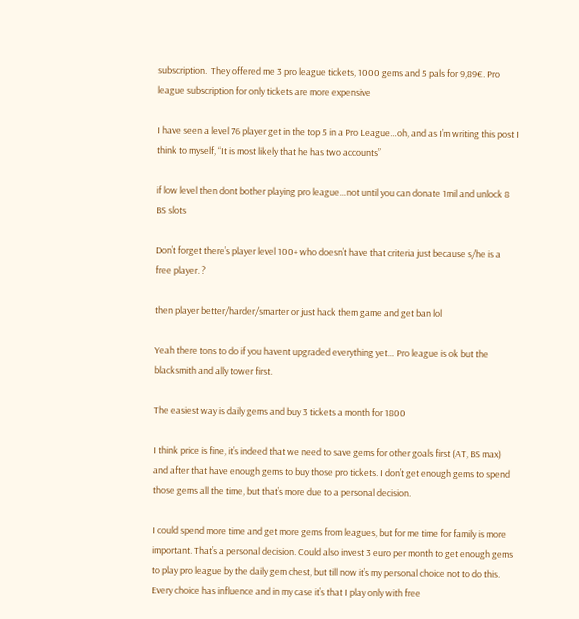subscription.  They offered me 3 pro league tickets, 1000 gems and 5 pals for 9,89€. Pro league subscription for only tickets are more expensive

I have seen a level 76 player get in the top 5 in a Pro League…oh, and as I’m writing this post I think to myself, “It is most likely that he has two accounts”

if low level then dont bother playing pro league…not until you can donate 1mil and unlock 8 BS slots

Don’t forget there’s player level 100+ who doesn’t have that criteria just because s/he is a free player. ?

then player better/harder/smarter or just hack them game and get ban lol

Yeah there tons to do if you havent upgraded everything yet… Pro league is ok but the blacksmith and ally tower first.

The easiest way is daily gems and buy 3 tickets a month for 1800

I think price is fine, it’s indeed that we need to save gems for other goals first (AT, BS max) and after that have enough gems to buy those pro tickets. I don’t get enough gems to spend those gems all the time, but that’s more due to a personal decision.

I could spend more time and get more gems from leagues, but for me time for family is more important. That’s a personal decision. Could also invest 3 euro per month to get enough gems to play pro league by the daily gem chest, but till now it’s my personal choice not to do this. Every choice has influence and in my case it’s that I play only with free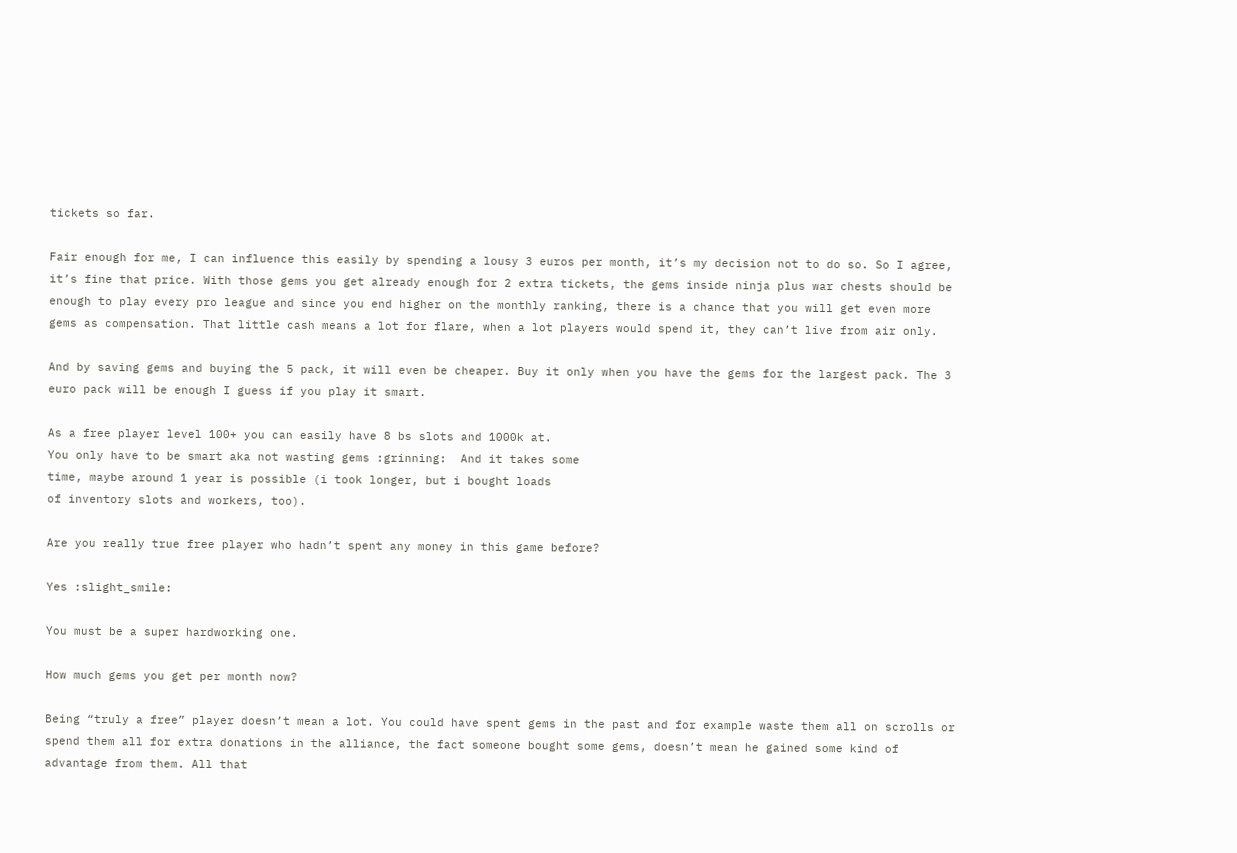tickets so far.

Fair enough for me, I can influence this easily by spending a lousy 3 euros per month, it’s my decision not to do so. So I agree, it’s fine that price. With those gems you get already enough for 2 extra tickets, the gems inside ninja plus war chests should be enough to play every pro league and since you end higher on the monthly ranking, there is a chance that you will get even more gems as compensation. That little cash means a lot for flare, when a lot players would spend it, they can’t live from air only.

And by saving gems and buying the 5 pack, it will even be cheaper. Buy it only when you have the gems for the largest pack. The 3 euro pack will be enough I guess if you play it smart.

As a free player level 100+ you can easily have 8 bs slots and 1000k at.
You only have to be smart aka not wasting gems :grinning:  And it takes some
time, maybe around 1 year is possible (i took longer, but i bought loads
of inventory slots and workers, too).

Are you really true free player who hadn’t spent any money in this game before?

Yes :slight_smile:

You must be a super hardworking one.

How much gems you get per month now?

Being “truly a free” player doesn’t mean a lot. You could have spent gems in the past and for example waste them all on scrolls or spend them all for extra donations in the alliance, the fact someone bought some gems, doesn’t mean he gained some kind of advantage from them. All that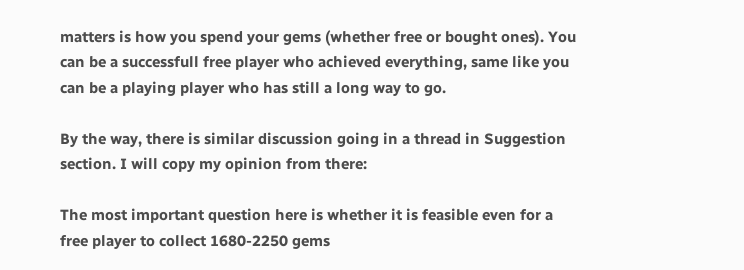matters is how you spend your gems (whether free or bought ones). You can be a successfull free player who achieved everything, same like you can be a playing player who has still a long way to go.

By the way, there is similar discussion going in a thread in Suggestion section. I will copy my opinion from there:

The most important question here is whether it is feasible even for a free player to collect 1680-2250 gems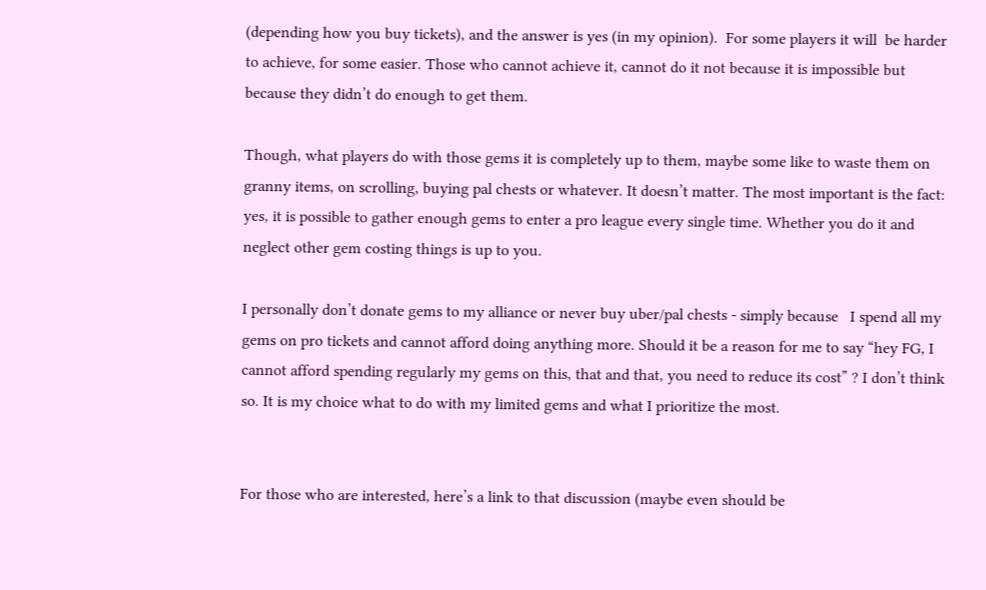(depending how you buy tickets), and the answer is yes (in my opinion).  For some players it will  be harder to achieve, for some easier. Those who cannot achieve it, cannot do it not because it is impossible but because they didn’t do enough to get them.

Though, what players do with those gems it is completely up to them, maybe some like to waste them on granny items, on scrolling, buying pal chests or whatever. It doesn’t matter. The most important is the fact: yes, it is possible to gather enough gems to enter a pro league every single time. Whether you do it and neglect other gem costing things is up to you.

I personally don’t donate gems to my alliance or never buy uber/pal chests - simply because   I spend all my gems on pro tickets and cannot afford doing anything more. Should it be a reason for me to say “hey FG, I cannot afford spending regularly my gems on this, that and that, you need to reduce its cost” ? I don’t think so. It is my choice what to do with my limited gems and what I prioritize the most.


For those who are interested, here’s a link to that discussion (maybe even should be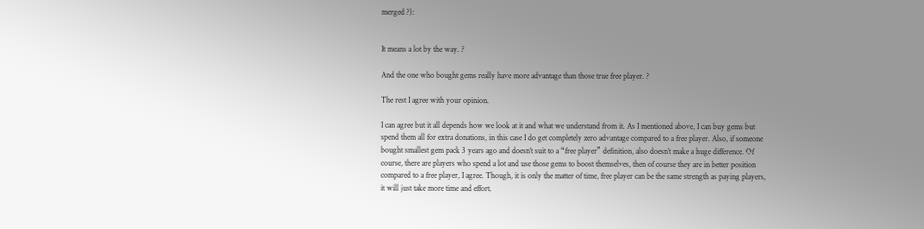merged ?):


It means a lot by the way. ?

And the one who bought gems really have more advantage than those true free player. ?

The rest I agree with your opinion.

I can agree but it all depends how we look at it and what we understand from it. As I mentioned above, I can buy gems but spend them all for extra donations, in this case I do get completely zero advantage compared to a free player. Also, if someone bought smallest gem pack 3 years ago and doesn’t suit to a “free player” definition, also doesn’t make a huge difference. Of course, there are players who spend a lot and use those gems to boost themselves, then of course they are in better position compared to a free player, I agree. Though, it is only the matter of time, free player can be the same strength as paying players, it will just take more time and effort.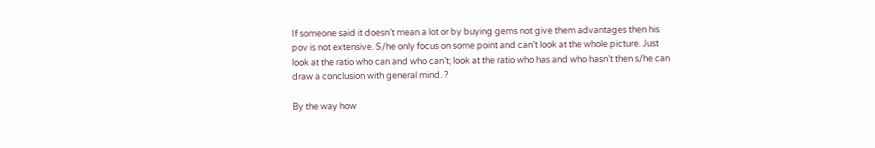If someone said it doesn’t mean a lot or by buying gems not give them advantages then his pov is not extensive. S/he only focus on some point and can’t look at the whole picture. Just look at the ratio who can and who can’t; look at the ratio who has and who hasn’t then s/he can draw a conclusion with general mind. ?

By the way how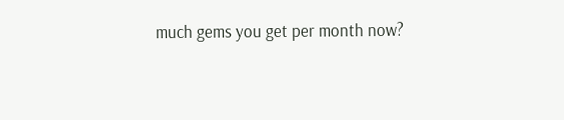much gems you get per month now?